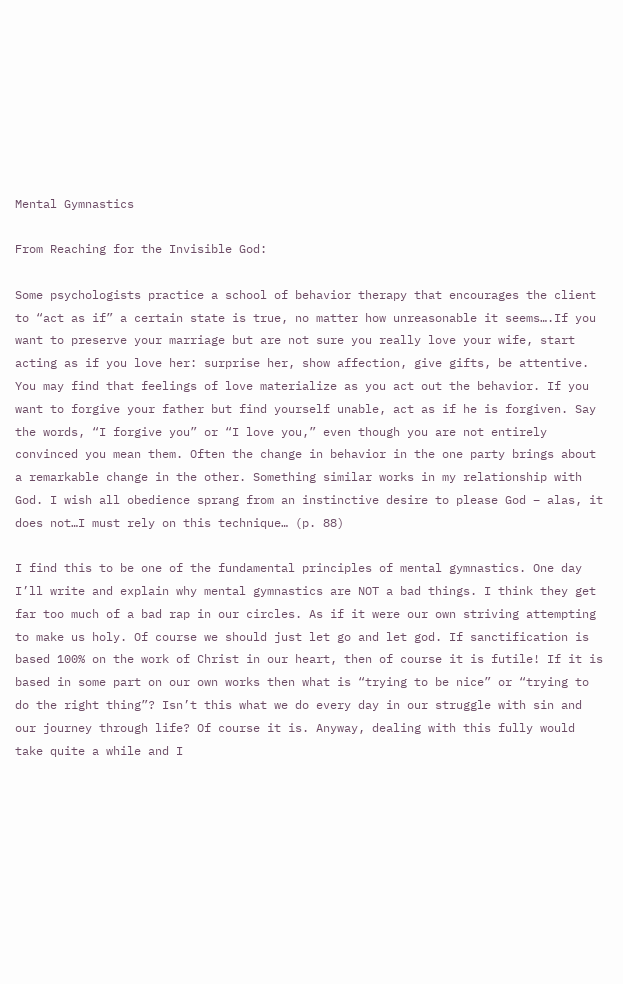Mental Gymnastics

From Reaching for the Invisible God:

Some psychologists practice a school of behavior therapy that encourages the client to “act as if” a certain state is true, no matter how unreasonable it seems….If you want to preserve your marriage but are not sure you really love your wife, start acting as if you love her: surprise her, show affection, give gifts, be attentive. You may find that feelings of love materialize as you act out the behavior. If you want to forgive your father but find yourself unable, act as if he is forgiven. Say the words, “I forgive you” or “I love you,” even though you are not entirely convinced you mean them. Often the change in behavior in the one party brings about a remarkable change in the other. Something similar works in my relationship with God. I wish all obedience sprang from an instinctive desire to please God – alas, it does not…I must rely on this technique… (p. 88)

I find this to be one of the fundamental principles of mental gymnastics. One day I’ll write and explain why mental gymnastics are NOT a bad things. I think they get far too much of a bad rap in our circles. As if it were our own striving attempting to make us holy. Of course we should just let go and let god. If sanctification is based 100% on the work of Christ in our heart, then of course it is futile! If it is based in some part on our own works then what is “trying to be nice” or “trying to do the right thing”? Isn’t this what we do every day in our struggle with sin and our journey through life? Of course it is. Anyway, dealing with this fully would take quite a while and I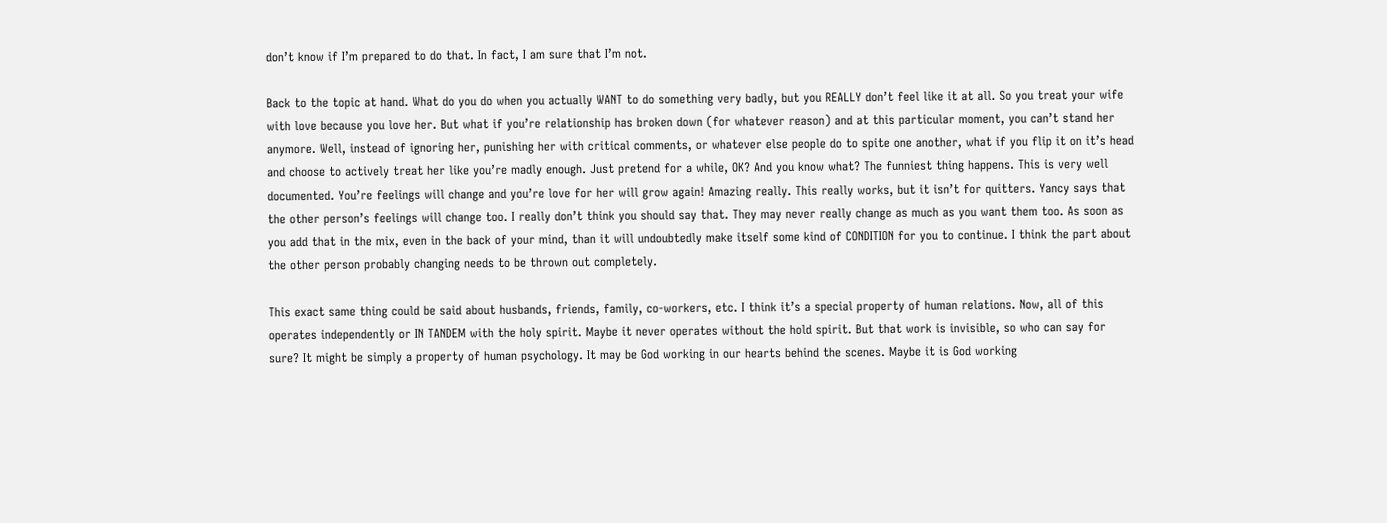don’t know if I’m prepared to do that. In fact, I am sure that I’m not.

Back to the topic at hand. What do you do when you actually WANT to do something very badly, but you REALLY don’t feel like it at all. So you treat your wife with love because you love her. But what if you’re relationship has broken down (for whatever reason) and at this particular moment, you can’t stand her anymore. Well, instead of ignoring her, punishing her with critical comments, or whatever else people do to spite one another, what if you flip it on it’s head and choose to actively treat her like you’re madly enough. Just pretend for a while, OK? And you know what? The funniest thing happens. This is very well documented. You’re feelings will change and you’re love for her will grow again! Amazing really. This really works, but it isn’t for quitters. Yancy says that the other person’s feelings will change too. I really don’t think you should say that. They may never really change as much as you want them too. As soon as you add that in the mix, even in the back of your mind, than it will undoubtedly make itself some kind of CONDITION for you to continue. I think the part about the other person probably changing needs to be thrown out completely.

This exact same thing could be said about husbands, friends, family, co-workers, etc. I think it’s a special property of human relations. Now, all of this operates independently or IN TANDEM with the holy spirit. Maybe it never operates without the hold spirit. But that work is invisible, so who can say for sure? It might be simply a property of human psychology. It may be God working in our hearts behind the scenes. Maybe it is God working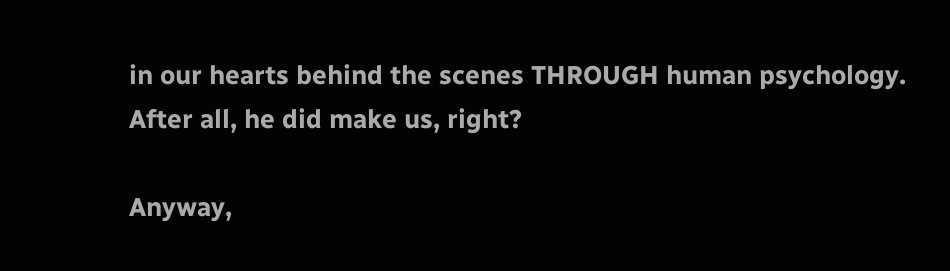in our hearts behind the scenes THROUGH human psychology. After all, he did make us, right?

Anyway,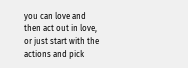you can love and then act out in love, or just start with the actions and pick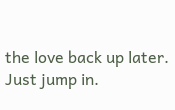the love back up later. Just jump in.